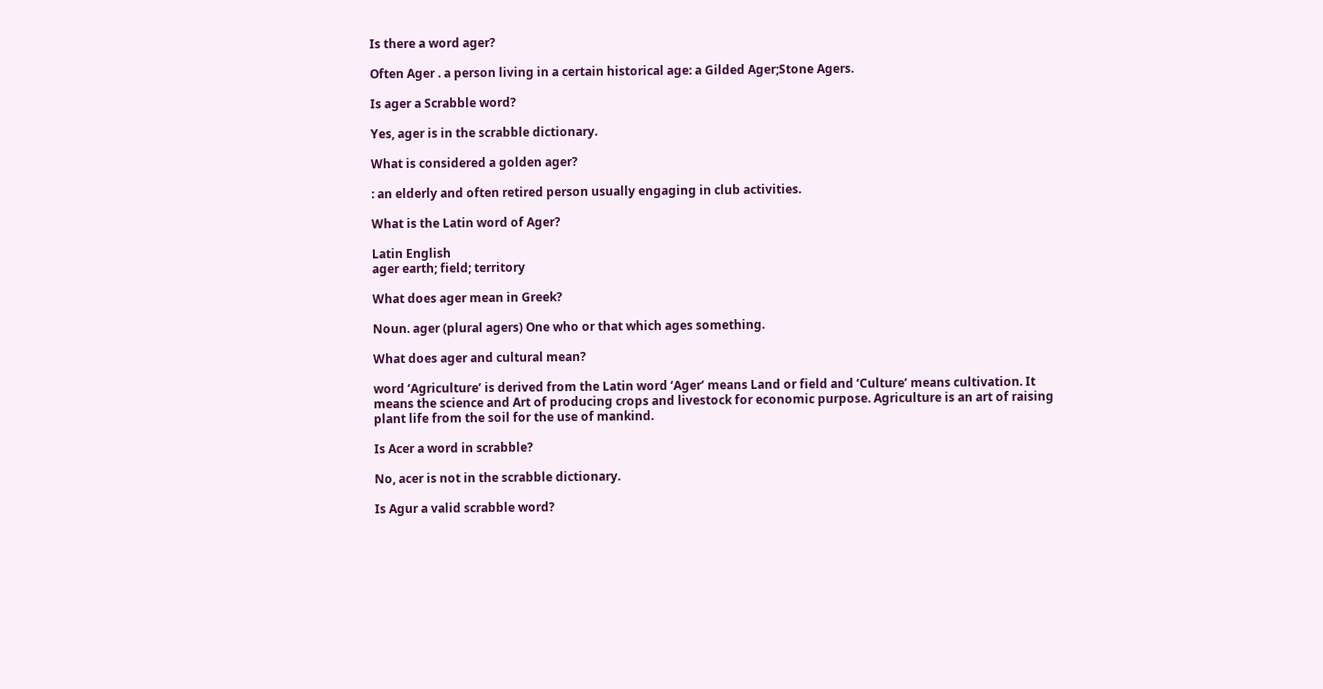Is there a word ager?

Often Ager . a person living in a certain historical age: a Gilded Ager;Stone Agers.

Is ager a Scrabble word?

Yes, ager is in the scrabble dictionary.

What is considered a golden ager?

: an elderly and often retired person usually engaging in club activities.

What is the Latin word of Ager?

Latin English
ager earth; field; territory

What does ager mean in Greek?

Noun. ager (plural agers) One who or that which ages something.

What does ager and cultural mean?

word ‘Agriculture’ is derived from the Latin word ‘Ager’ means Land or field and ‘Culture’ means cultivation. It means the science and Art of producing crops and livestock for economic purpose. Agriculture is an art of raising plant life from the soil for the use of mankind.

Is Acer a word in scrabble?

No, acer is not in the scrabble dictionary.

Is Agur a valid scrabble word?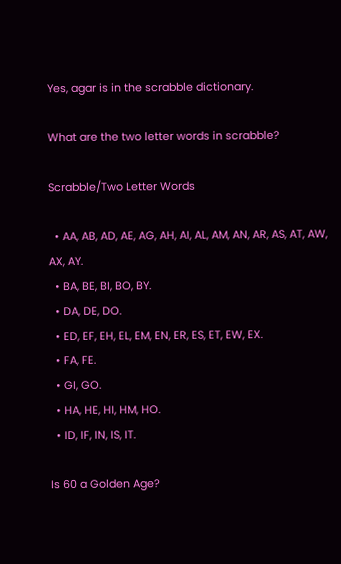Yes, agar is in the scrabble dictionary.

What are the two letter words in scrabble?

Scrabble/Two Letter Words

  • AA, AB, AD, AE, AG, AH, AI, AL, AM, AN, AR, AS, AT, AW, AX, AY.
  • BA, BE, BI, BO, BY.
  • DA, DE, DO.
  • ED, EF, EH, EL, EM, EN, ER, ES, ET, EW, EX.
  • FA, FE.
  • GI, GO.
  • HA, HE, HI, HM, HO.
  • ID, IF, IN, IS, IT.

Is 60 a Golden Age?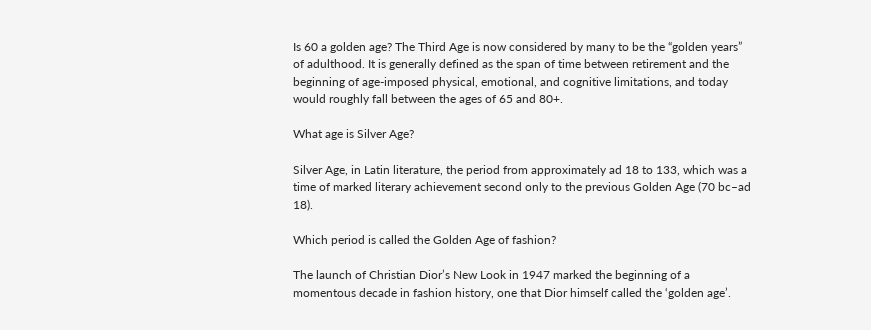Is 60 a golden age? The Third Age is now considered by many to be the “golden years” of adulthood. It is generally defined as the span of time between retirement and the beginning of age-imposed physical, emotional, and cognitive limitations, and today would roughly fall between the ages of 65 and 80+.

What age is Silver Age?

Silver Age, in Latin literature, the period from approximately ad 18 to 133, which was a time of marked literary achievement second only to the previous Golden Age (70 bc–ad 18).

Which period is called the Golden Age of fashion?

The launch of Christian Dior’s New Look in 1947 marked the beginning of a momentous decade in fashion history, one that Dior himself called the ‘golden age’.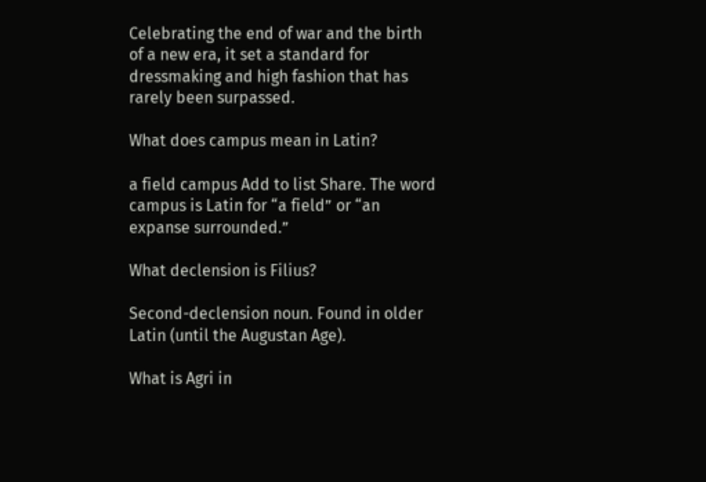Celebrating the end of war and the birth of a new era, it set a standard for dressmaking and high fashion that has rarely been surpassed.

What does campus mean in Latin?

a field campus Add to list Share. The word campus is Latin for “a field” or “an expanse surrounded.”

What declension is Filius?

Second-declension noun. Found in older Latin (until the Augustan Age).

What is Agri in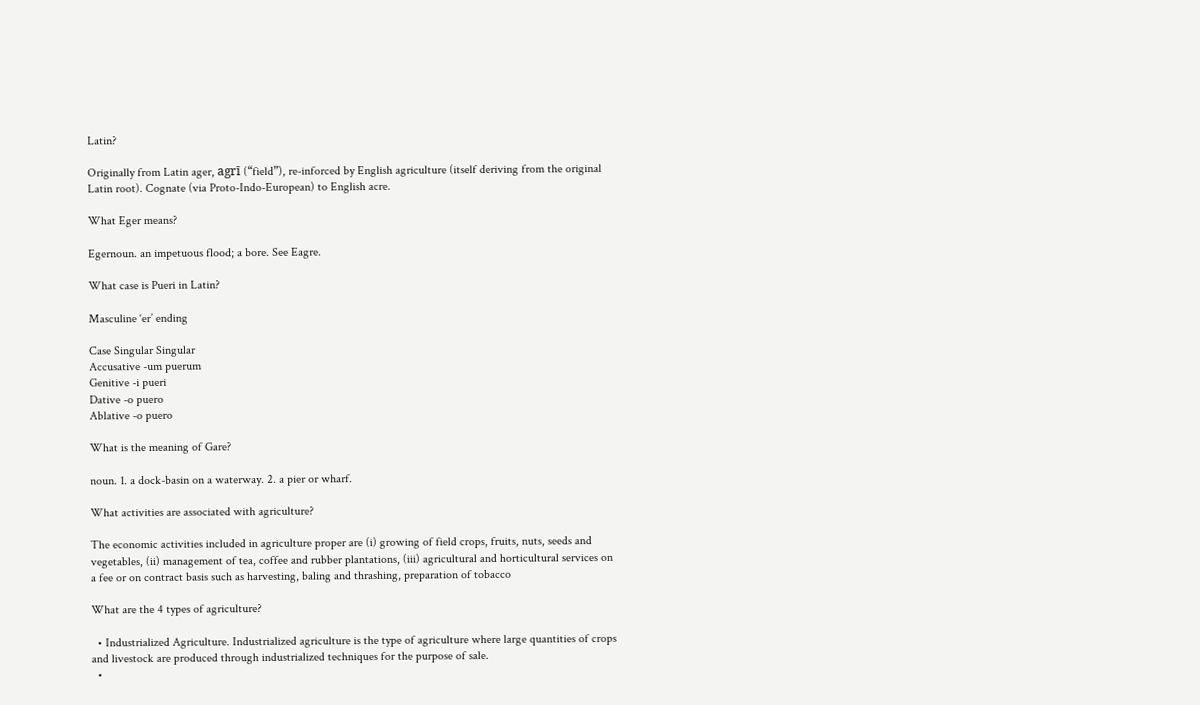Latin?

Originally from Latin ager, agrī (“field”), re-inforced by English agriculture (itself deriving from the original Latin root). Cognate (via Proto-Indo-European) to English acre.

What Eger means?

Egernoun. an impetuous flood; a bore. See Eagre.

What case is Pueri in Latin?

Masculine ‘er’ ending

Case Singular Singular
Accusative -um puerum
Genitive -i pueri
Dative -o puero
Ablative -o puero

What is the meaning of Gare?

noun. 1. a dock-basin on a waterway. 2. a pier or wharf.

What activities are associated with agriculture?

The economic activities included in agriculture proper are (i) growing of field crops, fruits, nuts, seeds and vegetables, (ii) management of tea, coffee and rubber plantations, (iii) agricultural and horticultural services on a fee or on contract basis such as harvesting, baling and thrashing, preparation of tobacco

What are the 4 types of agriculture?

  • Industrialized Agriculture. Industrialized agriculture is the type of agriculture where large quantities of crops and livestock are produced through industrialized techniques for the purpose of sale.
  •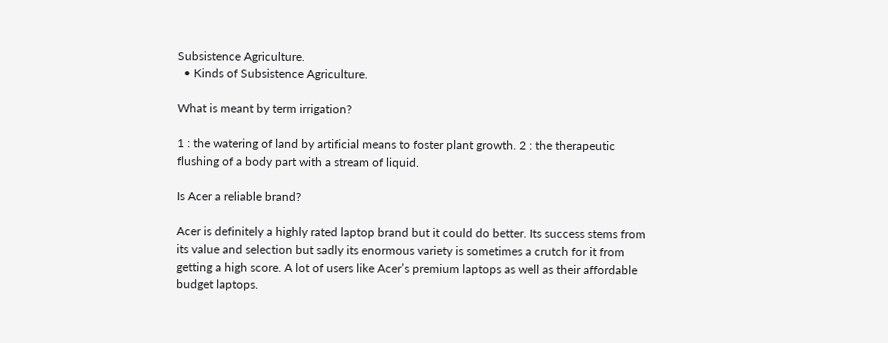Subsistence Agriculture.
  • Kinds of Subsistence Agriculture.

What is meant by term irrigation?

1 : the watering of land by artificial means to foster plant growth. 2 : the therapeutic flushing of a body part with a stream of liquid.

Is Acer a reliable brand?

Acer is definitely a highly rated laptop brand but it could do better. Its success stems from its value and selection but sadly its enormous variety is sometimes a crutch for it from getting a high score. A lot of users like Acer’s premium laptops as well as their affordable budget laptops.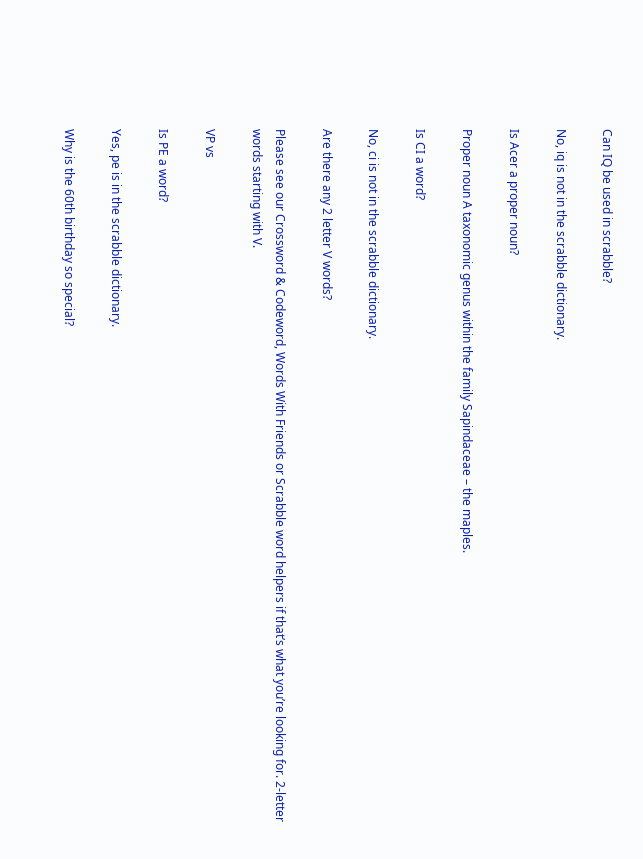Can IQ be used in scrabble?

No, iq is not in the scrabble dictionary.

Is Acer a proper noun?

Proper noun A taxonomic genus within the family Sapindaceae – the maples.

Is CI a word?

No, ci is not in the scrabble dictionary.

Are there any 2 letter V words?

Please see our Crossword & Codeword, Words With Friends or Scrabble word helpers if that’s what you’re looking for. 2-letter words starting with V.

VP vs

Is PE a word?

Yes, pe is in the scrabble dictionary.

Why is the 60th birthday so special?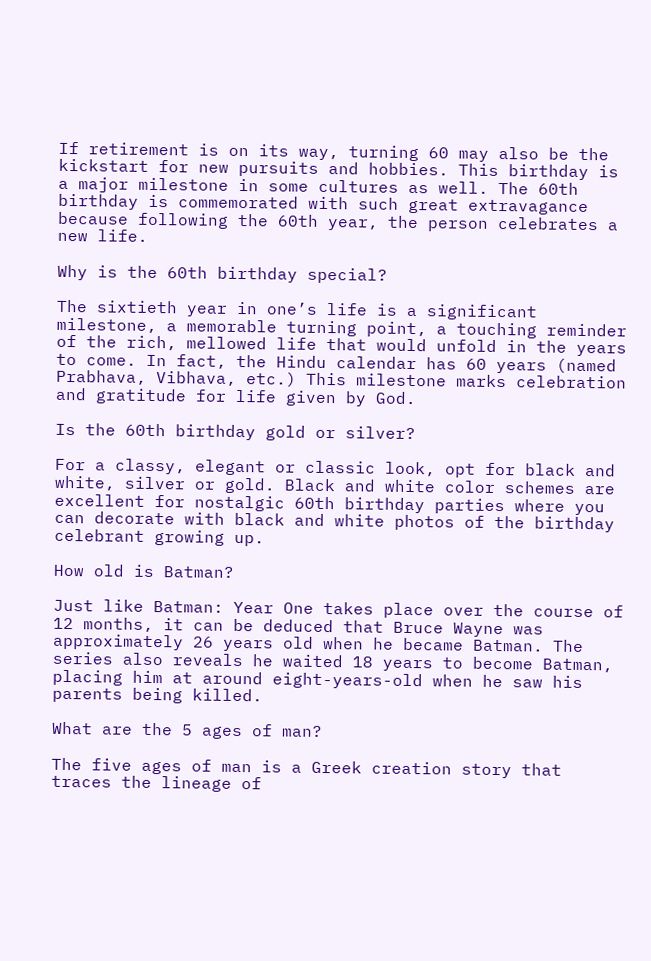If retirement is on its way, turning 60 may also be the kickstart for new pursuits and hobbies. This birthday is a major milestone in some cultures as well. The 60th birthday is commemorated with such great extravagance because following the 60th year, the person celebrates a new life.

Why is the 60th birthday special?

The sixtieth year in one’s life is a significant milestone, a memorable turning point, a touching reminder of the rich, mellowed life that would unfold in the years to come. In fact, the Hindu calendar has 60 years (named Prabhava, Vibhava, etc.) This milestone marks celebration and gratitude for life given by God.

Is the 60th birthday gold or silver?

For a classy, elegant or classic look, opt for black and white, silver or gold. Black and white color schemes are excellent for nostalgic 60th birthday parties where you can decorate with black and white photos of the birthday celebrant growing up.

How old is Batman?

Just like Batman: Year One takes place over the course of 12 months, it can be deduced that Bruce Wayne was approximately 26 years old when he became Batman. The series also reveals he waited 18 years to become Batman, placing him at around eight-years-old when he saw his parents being killed.

What are the 5 ages of man?

The five ages of man is a Greek creation story that traces the lineage of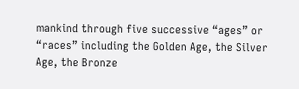mankind through five successive “ages” or “races” including the Golden Age, the Silver Age, the Bronze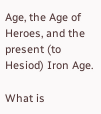Age, the Age of Heroes, and the present (to Hesiod) Iron Age.

What is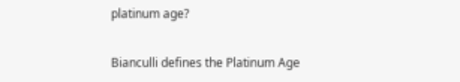platinum age?

Bianculli defines the Platinum Age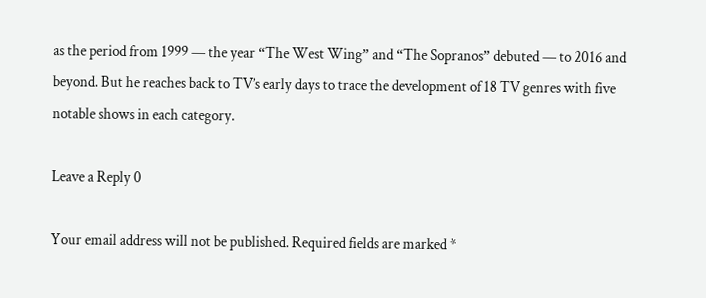as the period from 1999 — the year “The West Wing” and “The Sopranos” debuted — to 2016 and beyond. But he reaches back to TV’s early days to trace the development of 18 TV genres with five notable shows in each category.

Leave a Reply 0

Your email address will not be published. Required fields are marked *